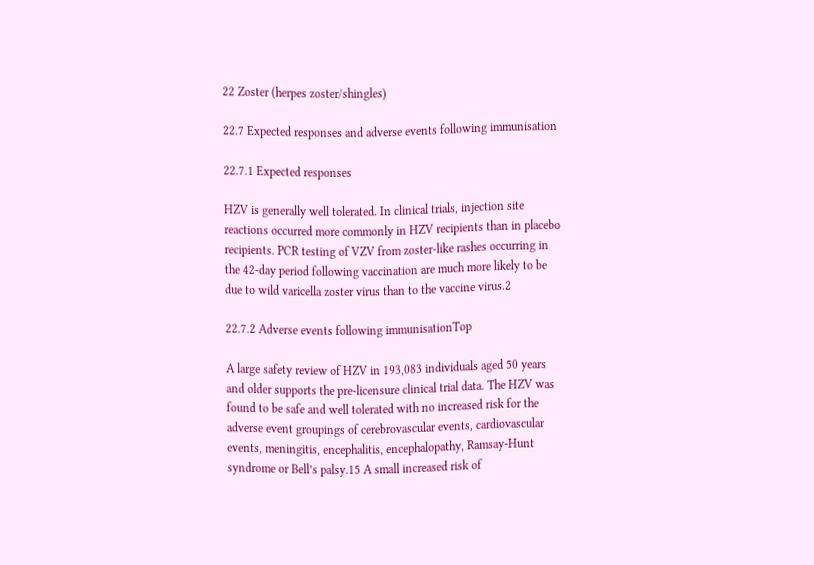22 Zoster (herpes zoster/shingles)

22.7 Expected responses and adverse events following immunisation

22.7.1 Expected responses

HZV is generally well tolerated. In clinical trials, injection site reactions occurred more commonly in HZV recipients than in placebo recipients. PCR testing of VZV from zoster-like rashes occurring in the 42-day period following vaccination are much more likely to be due to wild varicella zoster virus than to the vaccine virus.2

22.7.2 Adverse events following immunisationTop

A large safety review of HZV in 193,083 individuals aged 50 years and older supports the pre-licensure clinical trial data. The HZV was found to be safe and well tolerated with no increased risk for the adverse event groupings of cerebrovascular events, cardiovascular events, meningitis, encephalitis, encephalopathy, Ramsay-Hunt syndrome or Bell’s palsy.15 A small increased risk of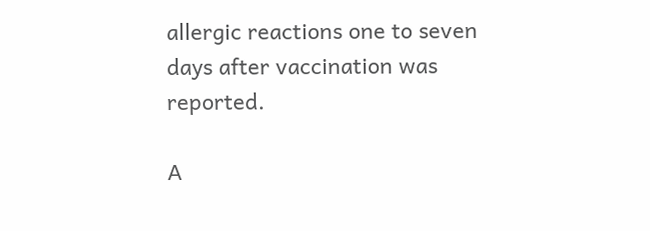allergic reactions one to seven days after vaccination was reported.

A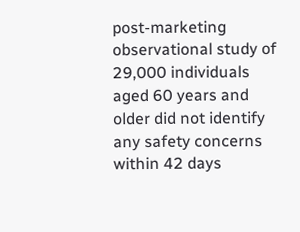post-marketing observational study of 29,000 individuals aged 60 years and older did not identify any safety concerns within 42 days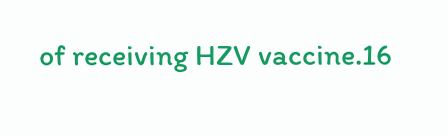of receiving HZV vaccine.16